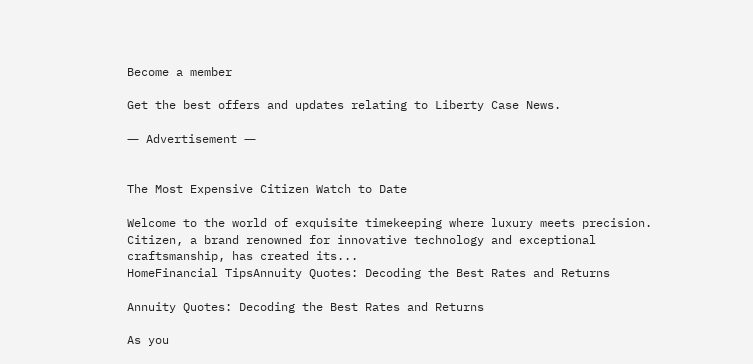Become a member

Get the best offers and updates relating to Liberty Case News.

― Advertisement ―


The Most Expensive Citizen Watch to Date

Welcome to the world of exquisite timekeeping where luxury meets precision. Citizen, a brand renowned for innovative technology and exceptional craftsmanship, has created its...
HomeFinancial TipsAnnuity Quotes: Decoding the Best Rates and Returns

Annuity Quotes: Decoding the Best Rates and Returns

As you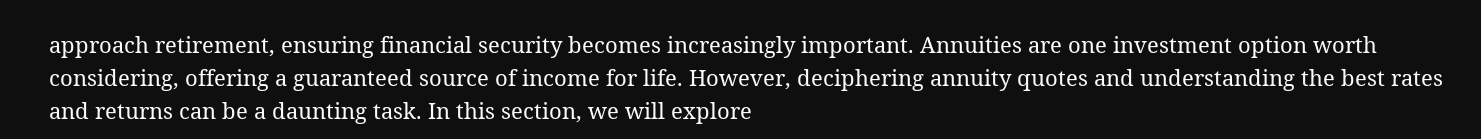approach retirement, ensuring financial security becomes increasingly important. Annuities are one investment option worth considering, offering a guaranteed source of income for life. However, deciphering annuity quotes and understanding the best rates and returns can be a daunting task. In this section, we will explore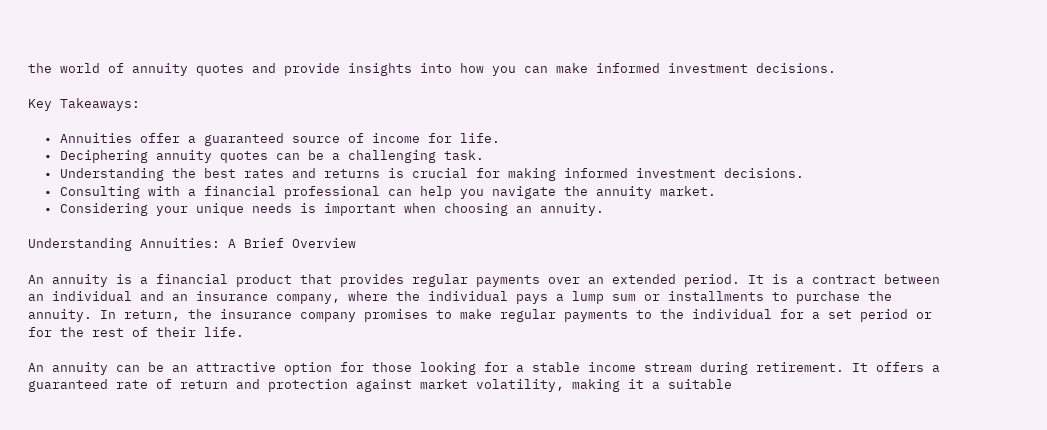the world of annuity quotes and provide insights into how you can make informed investment decisions.

Key Takeaways:

  • Annuities offer a guaranteed source of income for life.
  • Deciphering annuity quotes can be a challenging task.
  • Understanding the best rates and returns is crucial for making informed investment decisions.
  • Consulting with a financial professional can help you navigate the annuity market.
  • Considering your unique needs is important when choosing an annuity.

Understanding Annuities: A Brief Overview

An annuity is a financial product that provides regular payments over an extended period. It is a contract between an individual and an insurance company, where the individual pays a lump sum or installments to purchase the annuity. In return, the insurance company promises to make regular payments to the individual for a set period or for the rest of their life.

An annuity can be an attractive option for those looking for a stable income stream during retirement. It offers a guaranteed rate of return and protection against market volatility, making it a suitable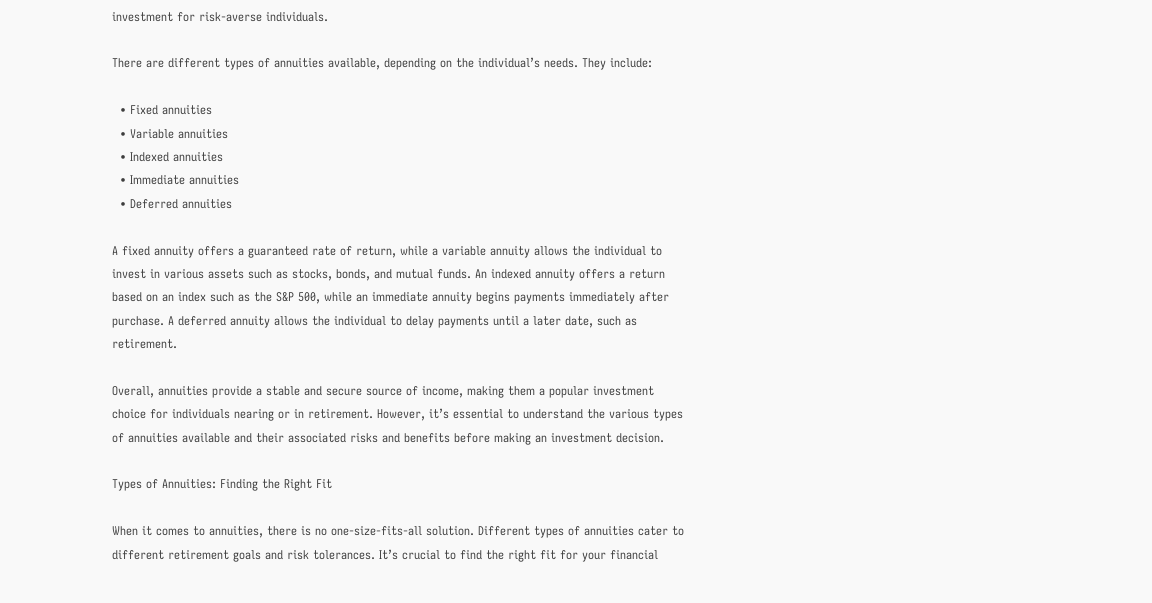investment for risk-averse individuals.

There are different types of annuities available, depending on the individual’s needs. They include:

  • Fixed annuities
  • Variable annuities
  • Indexed annuities
  • Immediate annuities
  • Deferred annuities

A fixed annuity offers a guaranteed rate of return, while a variable annuity allows the individual to invest in various assets such as stocks, bonds, and mutual funds. An indexed annuity offers a return based on an index such as the S&P 500, while an immediate annuity begins payments immediately after purchase. A deferred annuity allows the individual to delay payments until a later date, such as retirement.

Overall, annuities provide a stable and secure source of income, making them a popular investment choice for individuals nearing or in retirement. However, it’s essential to understand the various types of annuities available and their associated risks and benefits before making an investment decision.

Types of Annuities: Finding the Right Fit

When it comes to annuities, there is no one-size-fits-all solution. Different types of annuities cater to different retirement goals and risk tolerances. It’s crucial to find the right fit for your financial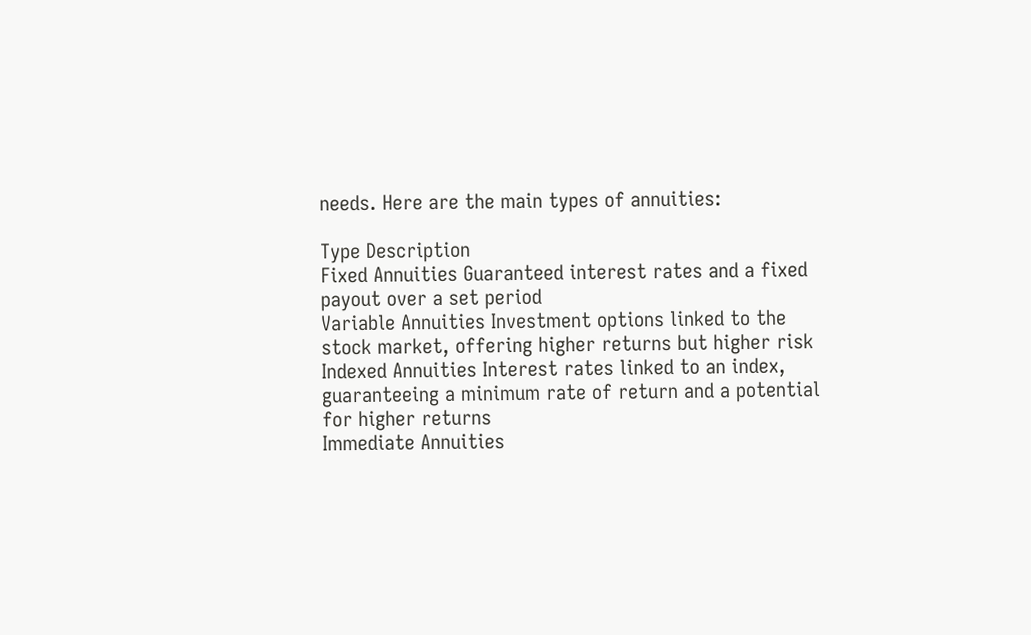needs. Here are the main types of annuities:

Type Description
Fixed Annuities Guaranteed interest rates and a fixed payout over a set period
Variable Annuities Investment options linked to the stock market, offering higher returns but higher risk
Indexed Annuities Interest rates linked to an index, guaranteeing a minimum rate of return and a potential for higher returns
Immediate Annuities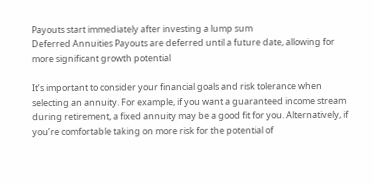Payouts start immediately after investing a lump sum
Deferred Annuities Payouts are deferred until a future date, allowing for more significant growth potential

It’s important to consider your financial goals and risk tolerance when selecting an annuity. For example, if you want a guaranteed income stream during retirement, a fixed annuity may be a good fit for you. Alternatively, if you’re comfortable taking on more risk for the potential of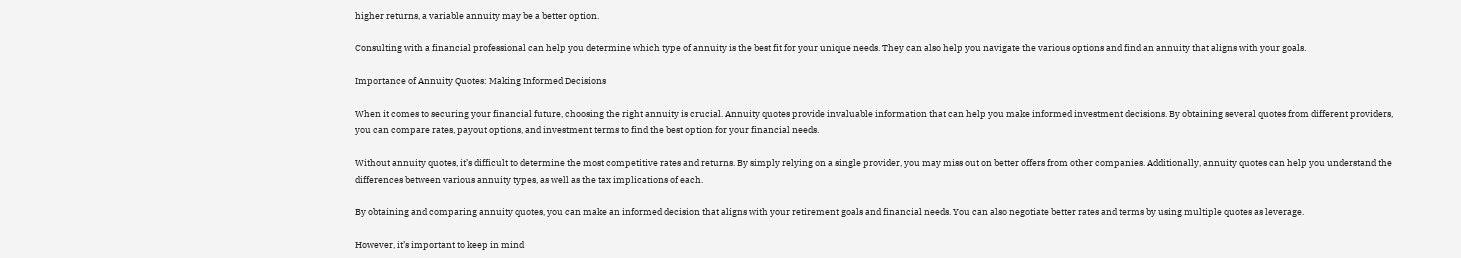higher returns, a variable annuity may be a better option.

Consulting with a financial professional can help you determine which type of annuity is the best fit for your unique needs. They can also help you navigate the various options and find an annuity that aligns with your goals.

Importance of Annuity Quotes: Making Informed Decisions

When it comes to securing your financial future, choosing the right annuity is crucial. Annuity quotes provide invaluable information that can help you make informed investment decisions. By obtaining several quotes from different providers, you can compare rates, payout options, and investment terms to find the best option for your financial needs.

Without annuity quotes, it’s difficult to determine the most competitive rates and returns. By simply relying on a single provider, you may miss out on better offers from other companies. Additionally, annuity quotes can help you understand the differences between various annuity types, as well as the tax implications of each.

By obtaining and comparing annuity quotes, you can make an informed decision that aligns with your retirement goals and financial needs. You can also negotiate better rates and terms by using multiple quotes as leverage.

However, it’s important to keep in mind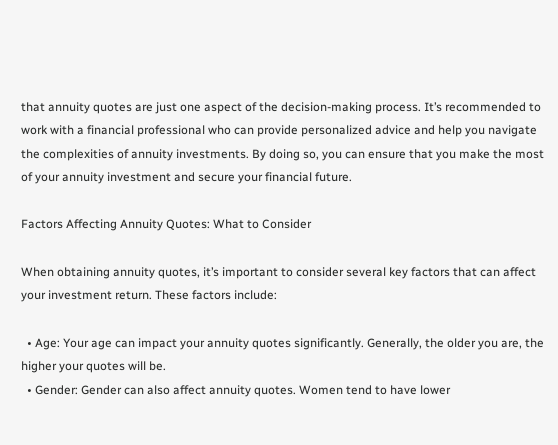that annuity quotes are just one aspect of the decision-making process. It’s recommended to work with a financial professional who can provide personalized advice and help you navigate the complexities of annuity investments. By doing so, you can ensure that you make the most of your annuity investment and secure your financial future.

Factors Affecting Annuity Quotes: What to Consider

When obtaining annuity quotes, it’s important to consider several key factors that can affect your investment return. These factors include:

  • Age: Your age can impact your annuity quotes significantly. Generally, the older you are, the higher your quotes will be.
  • Gender: Gender can also affect annuity quotes. Women tend to have lower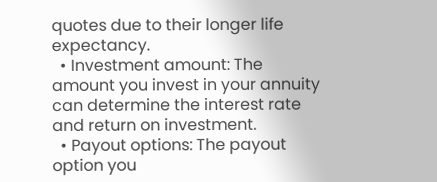quotes due to their longer life expectancy.
  • Investment amount: The amount you invest in your annuity can determine the interest rate and return on investment.
  • Payout options: The payout option you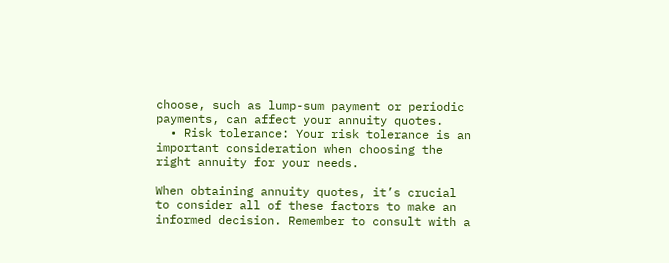choose, such as lump-sum payment or periodic payments, can affect your annuity quotes.
  • Risk tolerance: Your risk tolerance is an important consideration when choosing the right annuity for your needs.

When obtaining annuity quotes, it’s crucial to consider all of these factors to make an informed decision. Remember to consult with a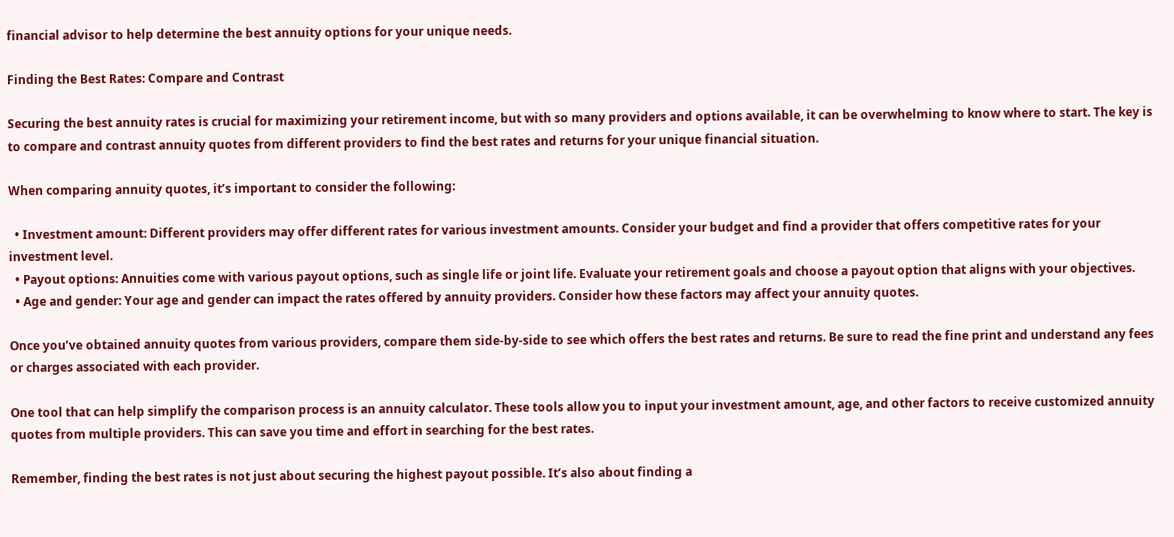financial advisor to help determine the best annuity options for your unique needs.

Finding the Best Rates: Compare and Contrast

Securing the best annuity rates is crucial for maximizing your retirement income, but with so many providers and options available, it can be overwhelming to know where to start. The key is to compare and contrast annuity quotes from different providers to find the best rates and returns for your unique financial situation.

When comparing annuity quotes, it’s important to consider the following:

  • Investment amount: Different providers may offer different rates for various investment amounts. Consider your budget and find a provider that offers competitive rates for your investment level.
  • Payout options: Annuities come with various payout options, such as single life or joint life. Evaluate your retirement goals and choose a payout option that aligns with your objectives.
  • Age and gender: Your age and gender can impact the rates offered by annuity providers. Consider how these factors may affect your annuity quotes.

Once you’ve obtained annuity quotes from various providers, compare them side-by-side to see which offers the best rates and returns. Be sure to read the fine print and understand any fees or charges associated with each provider.

One tool that can help simplify the comparison process is an annuity calculator. These tools allow you to input your investment amount, age, and other factors to receive customized annuity quotes from multiple providers. This can save you time and effort in searching for the best rates.

Remember, finding the best rates is not just about securing the highest payout possible. It’s also about finding a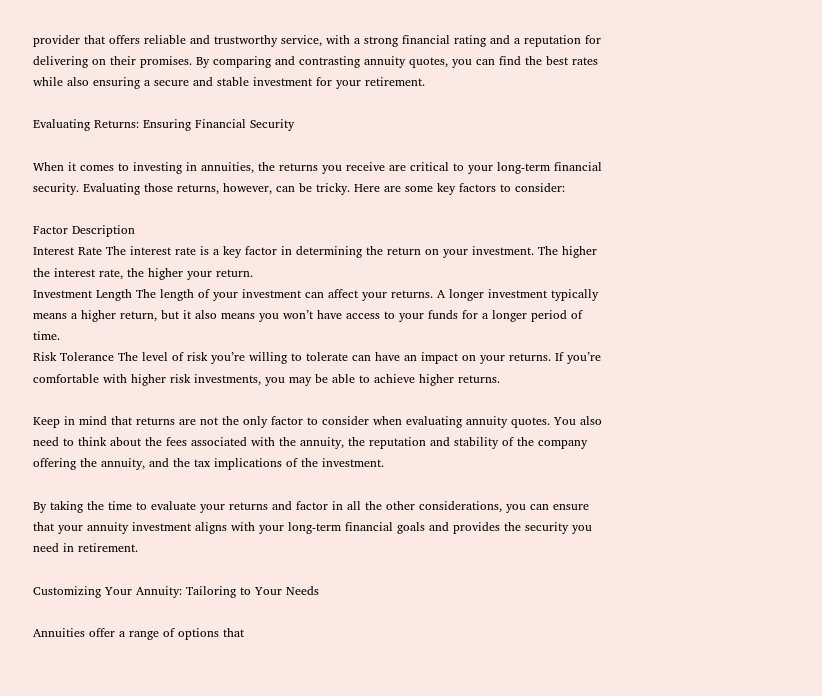provider that offers reliable and trustworthy service, with a strong financial rating and a reputation for delivering on their promises. By comparing and contrasting annuity quotes, you can find the best rates while also ensuring a secure and stable investment for your retirement.

Evaluating Returns: Ensuring Financial Security

When it comes to investing in annuities, the returns you receive are critical to your long-term financial security. Evaluating those returns, however, can be tricky. Here are some key factors to consider:

Factor Description
Interest Rate The interest rate is a key factor in determining the return on your investment. The higher the interest rate, the higher your return.
Investment Length The length of your investment can affect your returns. A longer investment typically means a higher return, but it also means you won’t have access to your funds for a longer period of time.
Risk Tolerance The level of risk you’re willing to tolerate can have an impact on your returns. If you’re comfortable with higher risk investments, you may be able to achieve higher returns.

Keep in mind that returns are not the only factor to consider when evaluating annuity quotes. You also need to think about the fees associated with the annuity, the reputation and stability of the company offering the annuity, and the tax implications of the investment.

By taking the time to evaluate your returns and factor in all the other considerations, you can ensure that your annuity investment aligns with your long-term financial goals and provides the security you need in retirement.

Customizing Your Annuity: Tailoring to Your Needs

Annuities offer a range of options that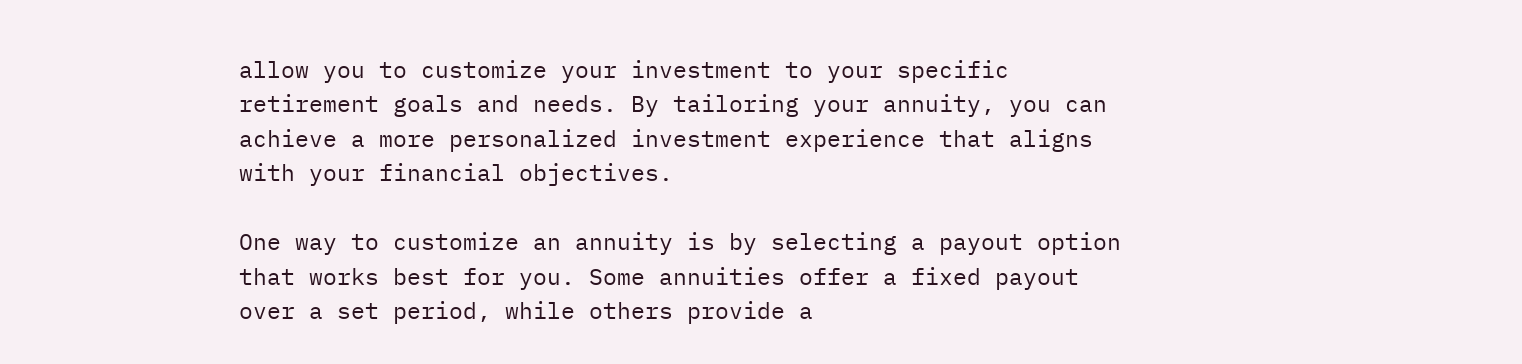allow you to customize your investment to your specific retirement goals and needs. By tailoring your annuity, you can achieve a more personalized investment experience that aligns with your financial objectives.

One way to customize an annuity is by selecting a payout option that works best for you. Some annuities offer a fixed payout over a set period, while others provide a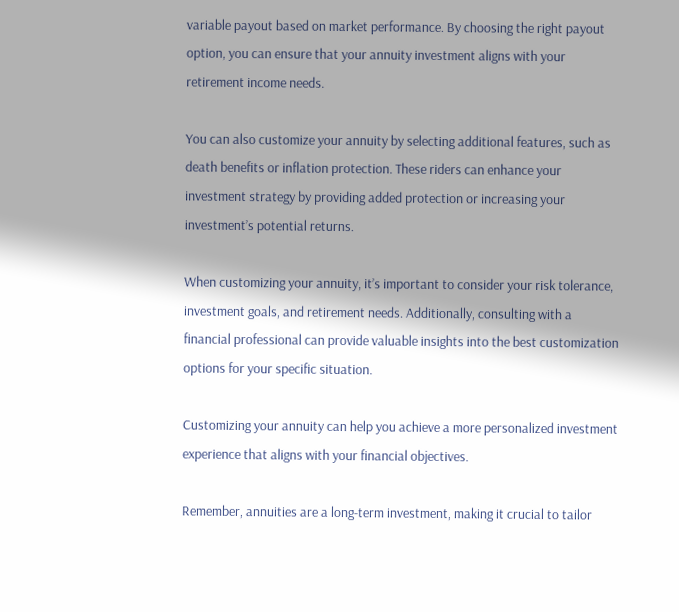variable payout based on market performance. By choosing the right payout option, you can ensure that your annuity investment aligns with your retirement income needs.

You can also customize your annuity by selecting additional features, such as death benefits or inflation protection. These riders can enhance your investment strategy by providing added protection or increasing your investment’s potential returns.

When customizing your annuity, it’s important to consider your risk tolerance, investment goals, and retirement needs. Additionally, consulting with a financial professional can provide valuable insights into the best customization options for your specific situation.

Customizing your annuity can help you achieve a more personalized investment experience that aligns with your financial objectives.

Remember, annuities are a long-term investment, making it crucial to tailor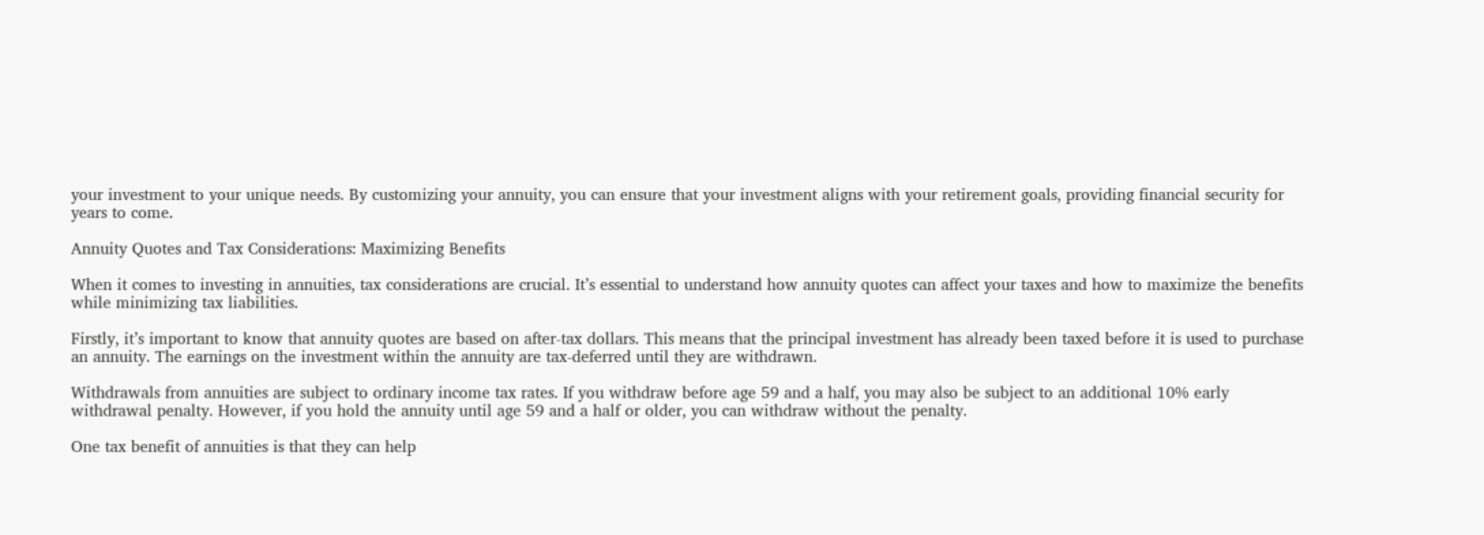your investment to your unique needs. By customizing your annuity, you can ensure that your investment aligns with your retirement goals, providing financial security for years to come.

Annuity Quotes and Tax Considerations: Maximizing Benefits

When it comes to investing in annuities, tax considerations are crucial. It’s essential to understand how annuity quotes can affect your taxes and how to maximize the benefits while minimizing tax liabilities.

Firstly, it’s important to know that annuity quotes are based on after-tax dollars. This means that the principal investment has already been taxed before it is used to purchase an annuity. The earnings on the investment within the annuity are tax-deferred until they are withdrawn.

Withdrawals from annuities are subject to ordinary income tax rates. If you withdraw before age 59 and a half, you may also be subject to an additional 10% early withdrawal penalty. However, if you hold the annuity until age 59 and a half or older, you can withdraw without the penalty.

One tax benefit of annuities is that they can help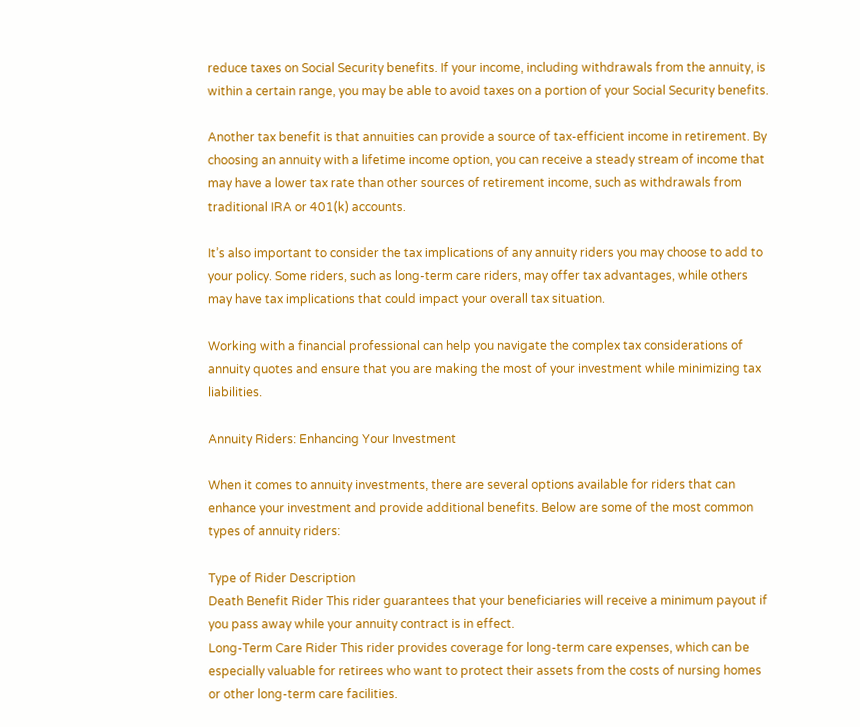reduce taxes on Social Security benefits. If your income, including withdrawals from the annuity, is within a certain range, you may be able to avoid taxes on a portion of your Social Security benefits.

Another tax benefit is that annuities can provide a source of tax-efficient income in retirement. By choosing an annuity with a lifetime income option, you can receive a steady stream of income that may have a lower tax rate than other sources of retirement income, such as withdrawals from traditional IRA or 401(k) accounts.

It’s also important to consider the tax implications of any annuity riders you may choose to add to your policy. Some riders, such as long-term care riders, may offer tax advantages, while others may have tax implications that could impact your overall tax situation.

Working with a financial professional can help you navigate the complex tax considerations of annuity quotes and ensure that you are making the most of your investment while minimizing tax liabilities.

Annuity Riders: Enhancing Your Investment

When it comes to annuity investments, there are several options available for riders that can enhance your investment and provide additional benefits. Below are some of the most common types of annuity riders:

Type of Rider Description
Death Benefit Rider This rider guarantees that your beneficiaries will receive a minimum payout if you pass away while your annuity contract is in effect.
Long-Term Care Rider This rider provides coverage for long-term care expenses, which can be especially valuable for retirees who want to protect their assets from the costs of nursing homes or other long-term care facilities.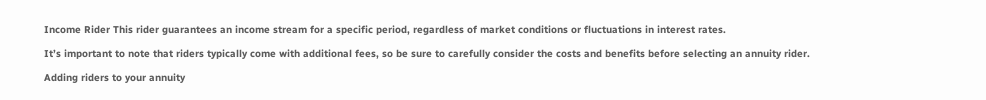Income Rider This rider guarantees an income stream for a specific period, regardless of market conditions or fluctuations in interest rates.

It’s important to note that riders typically come with additional fees, so be sure to carefully consider the costs and benefits before selecting an annuity rider.

Adding riders to your annuity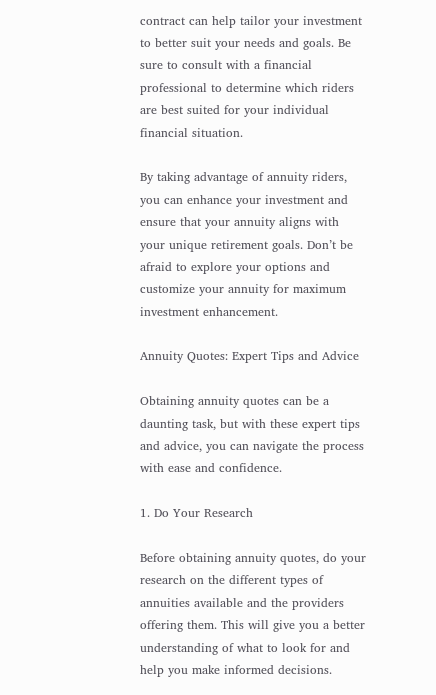contract can help tailor your investment to better suit your needs and goals. Be sure to consult with a financial professional to determine which riders are best suited for your individual financial situation.

By taking advantage of annuity riders, you can enhance your investment and ensure that your annuity aligns with your unique retirement goals. Don’t be afraid to explore your options and customize your annuity for maximum investment enhancement.

Annuity Quotes: Expert Tips and Advice

Obtaining annuity quotes can be a daunting task, but with these expert tips and advice, you can navigate the process with ease and confidence.

1. Do Your Research

Before obtaining annuity quotes, do your research on the different types of annuities available and the providers offering them. This will give you a better understanding of what to look for and help you make informed decisions.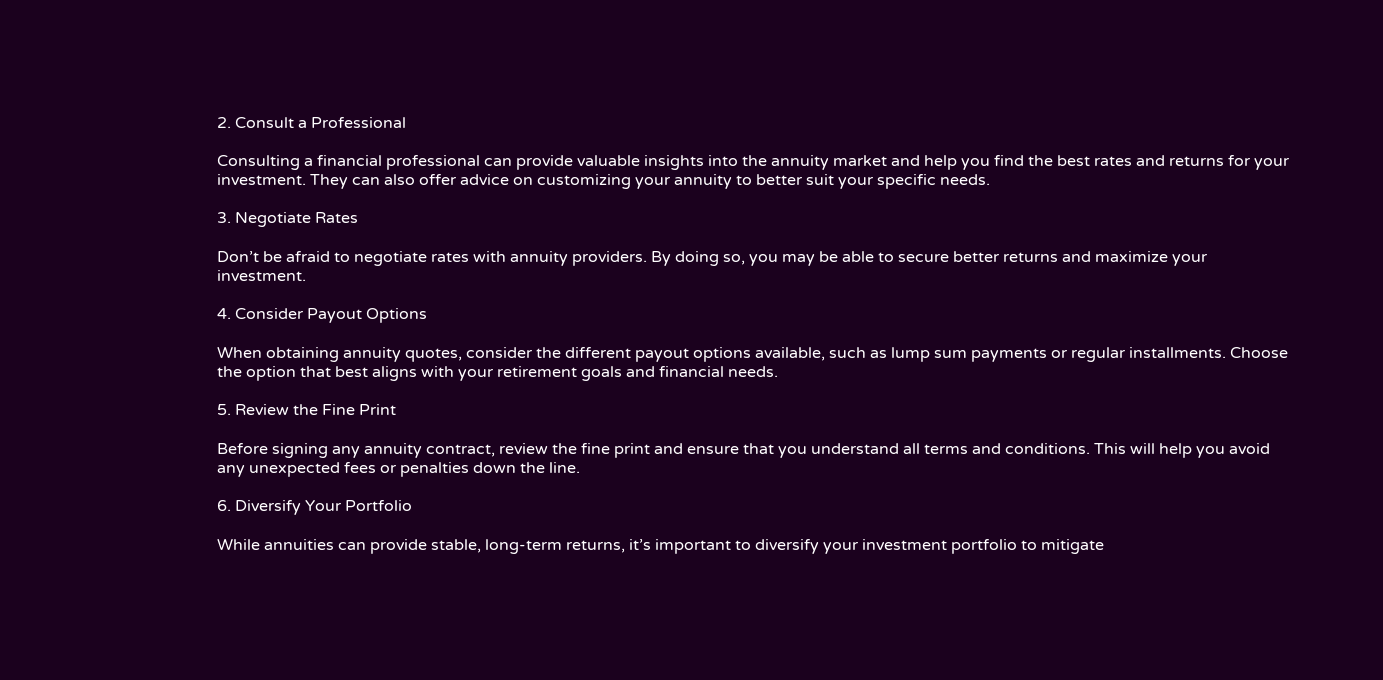2. Consult a Professional

Consulting a financial professional can provide valuable insights into the annuity market and help you find the best rates and returns for your investment. They can also offer advice on customizing your annuity to better suit your specific needs.

3. Negotiate Rates

Don’t be afraid to negotiate rates with annuity providers. By doing so, you may be able to secure better returns and maximize your investment.

4. Consider Payout Options

When obtaining annuity quotes, consider the different payout options available, such as lump sum payments or regular installments. Choose the option that best aligns with your retirement goals and financial needs.

5. Review the Fine Print

Before signing any annuity contract, review the fine print and ensure that you understand all terms and conditions. This will help you avoid any unexpected fees or penalties down the line.

6. Diversify Your Portfolio

While annuities can provide stable, long-term returns, it’s important to diversify your investment portfolio to mitigate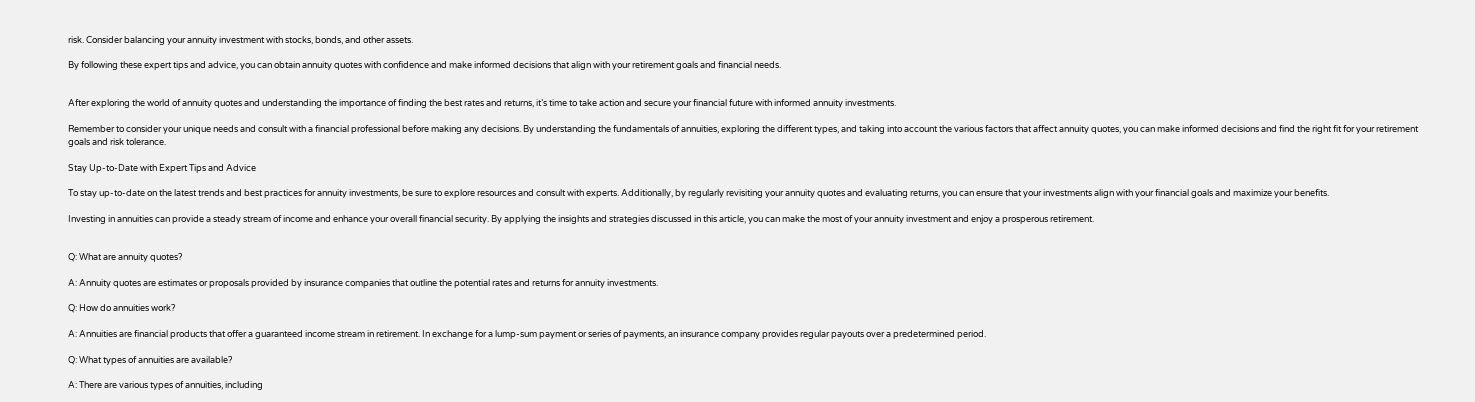risk. Consider balancing your annuity investment with stocks, bonds, and other assets.

By following these expert tips and advice, you can obtain annuity quotes with confidence and make informed decisions that align with your retirement goals and financial needs.


After exploring the world of annuity quotes and understanding the importance of finding the best rates and returns, it’s time to take action and secure your financial future with informed annuity investments.

Remember to consider your unique needs and consult with a financial professional before making any decisions. By understanding the fundamentals of annuities, exploring the different types, and taking into account the various factors that affect annuity quotes, you can make informed decisions and find the right fit for your retirement goals and risk tolerance.

Stay Up-to-Date with Expert Tips and Advice

To stay up-to-date on the latest trends and best practices for annuity investments, be sure to explore resources and consult with experts. Additionally, by regularly revisiting your annuity quotes and evaluating returns, you can ensure that your investments align with your financial goals and maximize your benefits.

Investing in annuities can provide a steady stream of income and enhance your overall financial security. By applying the insights and strategies discussed in this article, you can make the most of your annuity investment and enjoy a prosperous retirement.


Q: What are annuity quotes?

A: Annuity quotes are estimates or proposals provided by insurance companies that outline the potential rates and returns for annuity investments.

Q: How do annuities work?

A: Annuities are financial products that offer a guaranteed income stream in retirement. In exchange for a lump-sum payment or series of payments, an insurance company provides regular payouts over a predetermined period.

Q: What types of annuities are available?

A: There are various types of annuities, including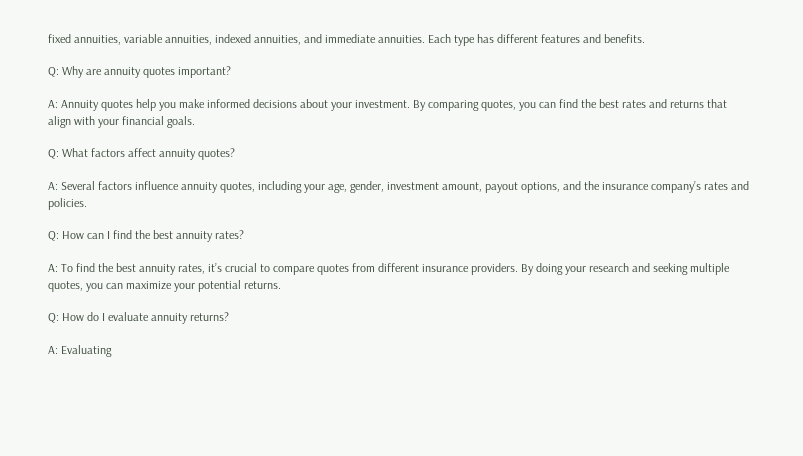fixed annuities, variable annuities, indexed annuities, and immediate annuities. Each type has different features and benefits.

Q: Why are annuity quotes important?

A: Annuity quotes help you make informed decisions about your investment. By comparing quotes, you can find the best rates and returns that align with your financial goals.

Q: What factors affect annuity quotes?

A: Several factors influence annuity quotes, including your age, gender, investment amount, payout options, and the insurance company’s rates and policies.

Q: How can I find the best annuity rates?

A: To find the best annuity rates, it’s crucial to compare quotes from different insurance providers. By doing your research and seeking multiple quotes, you can maximize your potential returns.

Q: How do I evaluate annuity returns?

A: Evaluating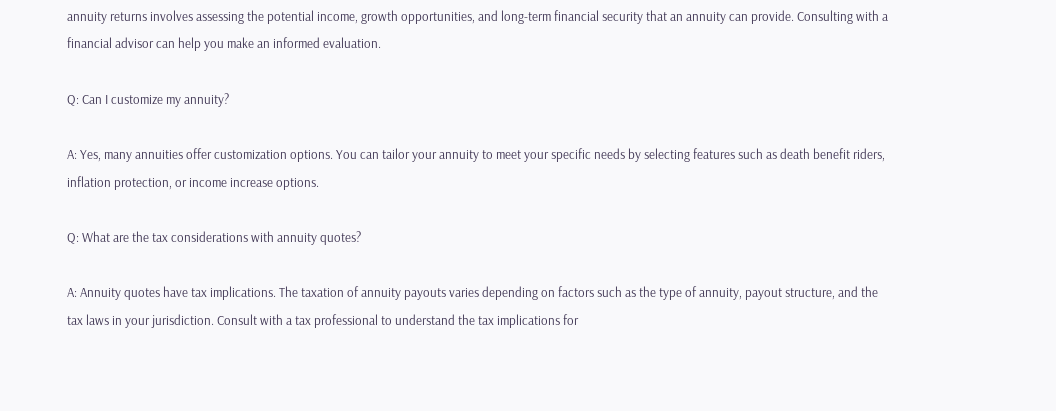annuity returns involves assessing the potential income, growth opportunities, and long-term financial security that an annuity can provide. Consulting with a financial advisor can help you make an informed evaluation.

Q: Can I customize my annuity?

A: Yes, many annuities offer customization options. You can tailor your annuity to meet your specific needs by selecting features such as death benefit riders, inflation protection, or income increase options.

Q: What are the tax considerations with annuity quotes?

A: Annuity quotes have tax implications. The taxation of annuity payouts varies depending on factors such as the type of annuity, payout structure, and the tax laws in your jurisdiction. Consult with a tax professional to understand the tax implications for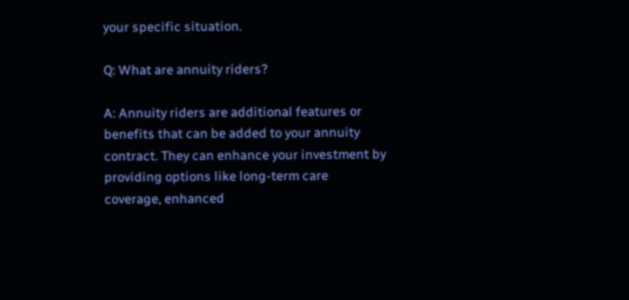your specific situation.

Q: What are annuity riders?

A: Annuity riders are additional features or benefits that can be added to your annuity contract. They can enhance your investment by providing options like long-term care coverage, enhanced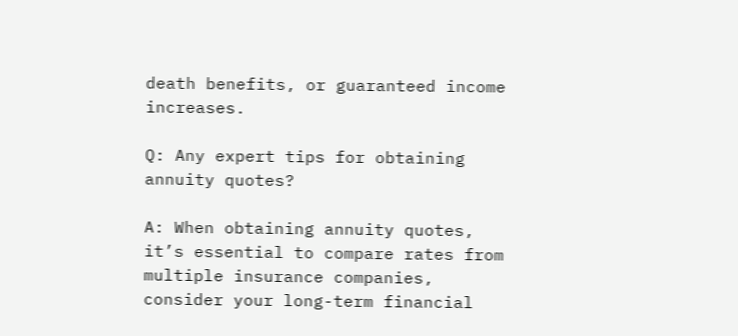death benefits, or guaranteed income increases.

Q: Any expert tips for obtaining annuity quotes?

A: When obtaining annuity quotes, it’s essential to compare rates from multiple insurance companies, consider your long-term financial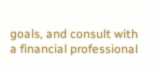goals, and consult with a financial professional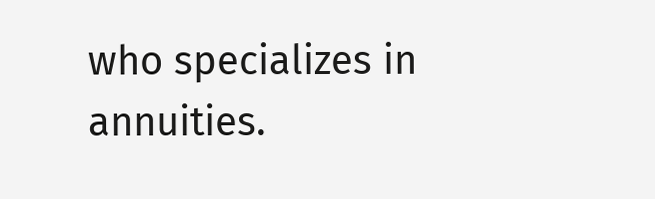who specializes in annuities.